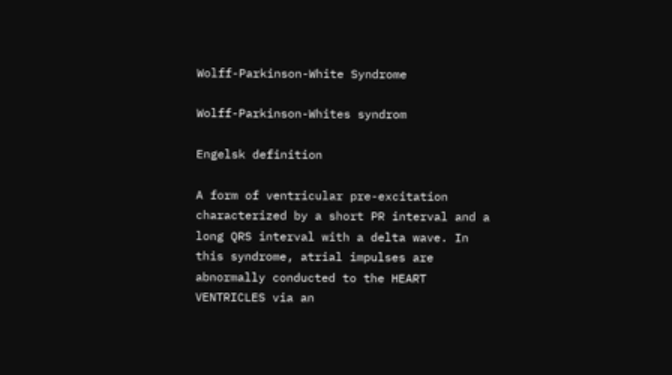Wolff-Parkinson-White Syndrome

Wolff-Parkinson-Whites syndrom

Engelsk definition

A form of ventricular pre-excitation characterized by a short PR interval and a long QRS interval with a delta wave. In this syndrome, atrial impulses are abnormally conducted to the HEART VENTRICLES via an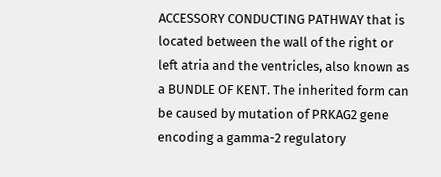ACCESSORY CONDUCTING PATHWAY that is located between the wall of the right or left atria and the ventricles, also known as a BUNDLE OF KENT. The inherited form can be caused by mutation of PRKAG2 gene encoding a gamma-2 regulatory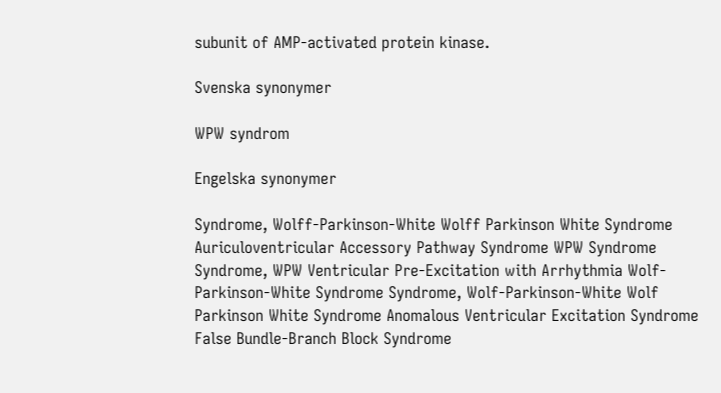subunit of AMP-activated protein kinase.

Svenska synonymer

WPW syndrom

Engelska synonymer

Syndrome, Wolff-Parkinson-White Wolff Parkinson White Syndrome Auriculoventricular Accessory Pathway Syndrome WPW Syndrome Syndrome, WPW Ventricular Pre-Excitation with Arrhythmia Wolf-Parkinson-White Syndrome Syndrome, Wolf-Parkinson-White Wolf Parkinson White Syndrome Anomalous Ventricular Excitation Syndrome False Bundle-Branch Block Syndrome